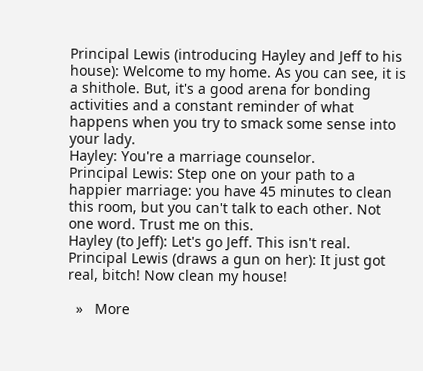Principal Lewis (introducing Hayley and Jeff to his house): Welcome to my home. As you can see, it is a shithole. But, it's a good arena for bonding activities and a constant reminder of what happens when you try to smack some sense into your lady.
Hayley: You're a marriage counselor.
Principal Lewis: Step one on your path to a happier marriage: you have 45 minutes to clean this room, but you can't talk to each other. Not one word. Trust me on this.
Hayley (to Jeff): Let's go Jeff. This isn't real.
Principal Lewis (draws a gun on her): It just got real, bitch! Now clean my house!

  »   More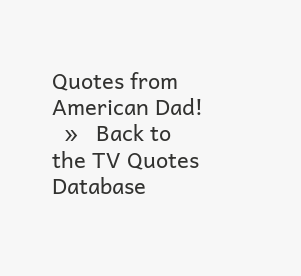Quotes from American Dad!
  »   Back to the TV Quotes Database